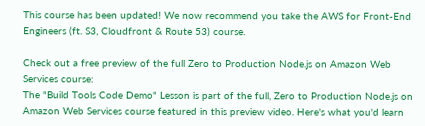This course has been updated! We now recommend you take the AWS for Front-End Engineers (ft. S3, Cloudfront & Route 53) course.

Check out a free preview of the full Zero to Production Node.js on Amazon Web Services course:
The "Build Tools Code Demo" Lesson is part of the full, Zero to Production Node.js on Amazon Web Services course featured in this preview video. Here's what you'd learn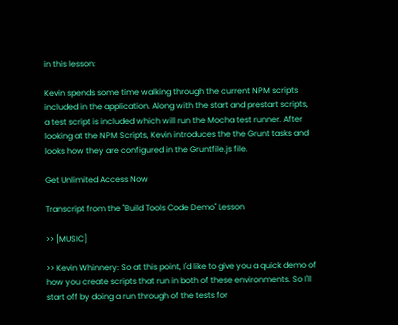in this lesson:

Kevin spends some time walking through the current NPM scripts included in the application. Along with the start and prestart scripts, a test script is included which will run the Mocha test runner. After looking at the NPM Scripts, Kevin introduces the the Grunt tasks and looks how they are configured in the Gruntfile.js file.

Get Unlimited Access Now

Transcript from the "Build Tools Code Demo" Lesson

>> [MUSIC]

>> Kevin Whinnery: So at this point, I'd like to give you a quick demo of how you create scripts that run in both of these environments. So I'll start off by doing a run through of the tests for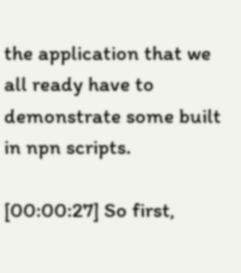the application that we all ready have to demonstrate some built in npn scripts.

[00:00:27] So first,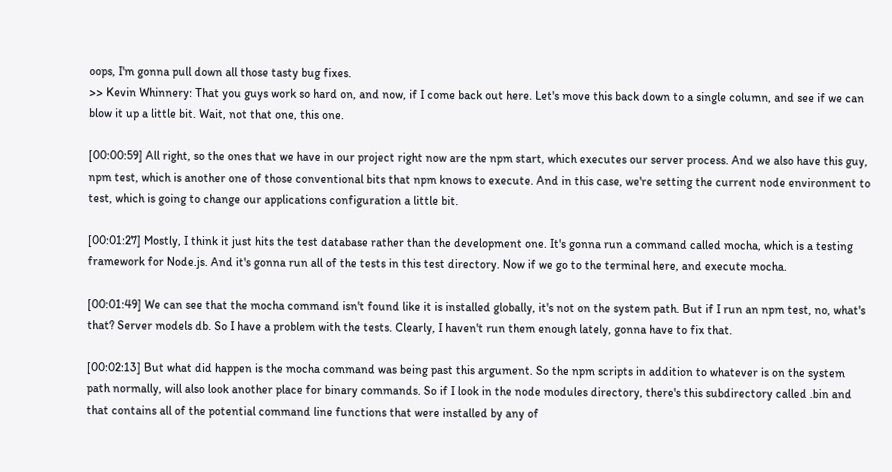oops, I'm gonna pull down all those tasty bug fixes.
>> Kevin Whinnery: That you guys work so hard on, and now, if I come back out here. Let's move this back down to a single column, and see if we can blow it up a little bit. Wait, not that one, this one.

[00:00:59] All right, so the ones that we have in our project right now are the npm start, which executes our server process. And we also have this guy, npm test, which is another one of those conventional bits that npm knows to execute. And in this case, we're setting the current node environment to test, which is going to change our applications configuration a little bit.

[00:01:27] Mostly, I think it just hits the test database rather than the development one. It's gonna run a command called mocha, which is a testing framework for Node.js. And it's gonna run all of the tests in this test directory. Now if we go to the terminal here, and execute mocha.

[00:01:49] We can see that the mocha command isn't found like it is installed globally, it's not on the system path. But if I run an npm test, no, what's that? Server models db. So I have a problem with the tests. Clearly, I haven't run them enough lately, gonna have to fix that.

[00:02:13] But what did happen is the mocha command was being past this argument. So the npm scripts in addition to whatever is on the system path normally, will also look another place for binary commands. So if I look in the node modules directory, there's this subdirectory called .bin and that contains all of the potential command line functions that were installed by any of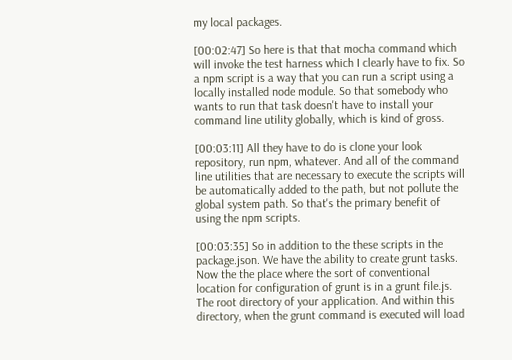my local packages.

[00:02:47] So here is that that mocha command which will invoke the test harness which I clearly have to fix. So a npm script is a way that you can run a script using a locally installed node module. So that somebody who wants to run that task doesn't have to install your command line utility globally, which is kind of gross.

[00:03:11] All they have to do is clone your look repository, run npm, whatever. And all of the command line utilities that are necessary to execute the scripts will be automatically added to the path, but not pollute the global system path. So that's the primary benefit of using the npm scripts.

[00:03:35] So in addition to the these scripts in the package.json. We have the ability to create grunt tasks. Now the the place where the sort of conventional location for configuration of grunt is in a grunt file.js. The root directory of your application. And within this directory, when the grunt command is executed will load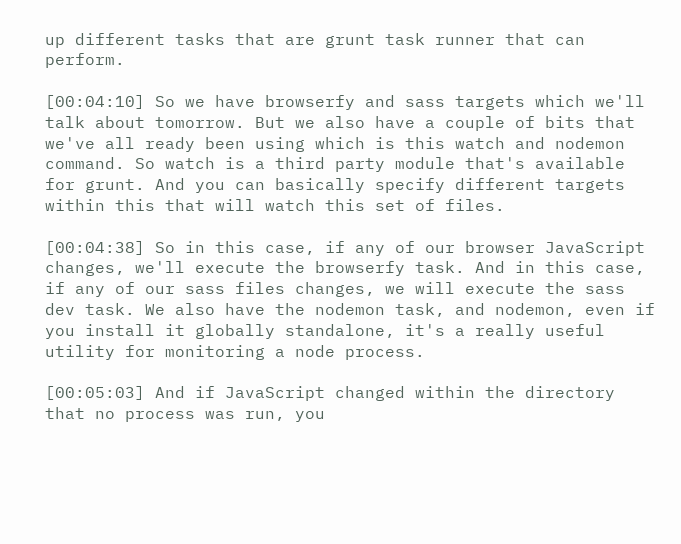up different tasks that are grunt task runner that can perform.

[00:04:10] So we have browserfy and sass targets which we'll talk about tomorrow. But we also have a couple of bits that we've all ready been using which is this watch and nodemon command. So watch is a third party module that's available for grunt. And you can basically specify different targets within this that will watch this set of files.

[00:04:38] So in this case, if any of our browser JavaScript changes, we'll execute the browserfy task. And in this case, if any of our sass files changes, we will execute the sass dev task. We also have the nodemon task, and nodemon, even if you install it globally standalone, it's a really useful utility for monitoring a node process.

[00:05:03] And if JavaScript changed within the directory that no process was run, you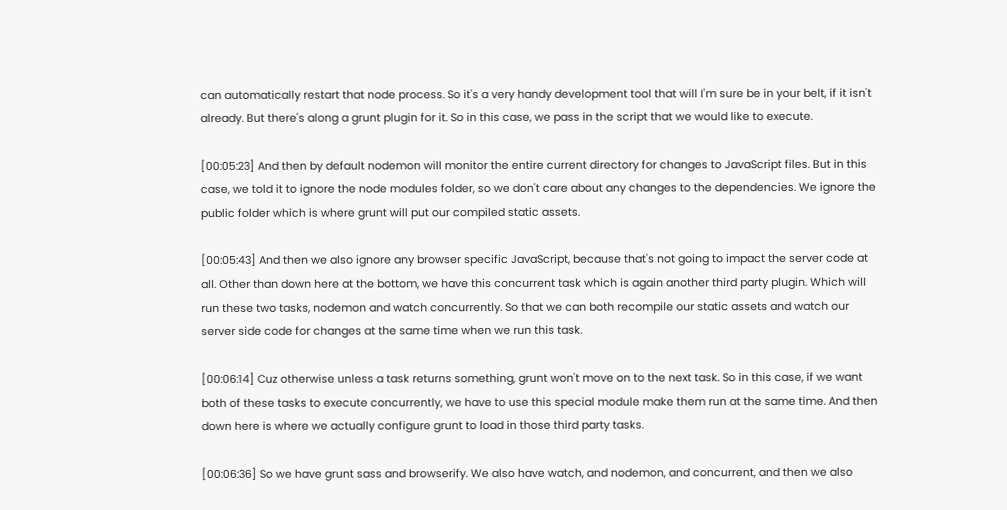can automatically restart that node process. So it's a very handy development tool that will I'm sure be in your belt, if it isn't already. But there's along a grunt plugin for it. So in this case, we pass in the script that we would like to execute.

[00:05:23] And then by default nodemon will monitor the entire current directory for changes to JavaScript files. But in this case, we told it to ignore the node modules folder, so we don't care about any changes to the dependencies. We ignore the public folder which is where grunt will put our compiled static assets.

[00:05:43] And then we also ignore any browser specific JavaScript, because that's not going to impact the server code at all. Other than down here at the bottom, we have this concurrent task which is again another third party plugin. Which will run these two tasks, nodemon and watch concurrently. So that we can both recompile our static assets and watch our server side code for changes at the same time when we run this task.

[00:06:14] Cuz otherwise unless a task returns something, grunt won't move on to the next task. So in this case, if we want both of these tasks to execute concurrently, we have to use this special module make them run at the same time. And then down here is where we actually configure grunt to load in those third party tasks.

[00:06:36] So we have grunt sass and browserify. We also have watch, and nodemon, and concurrent, and then we also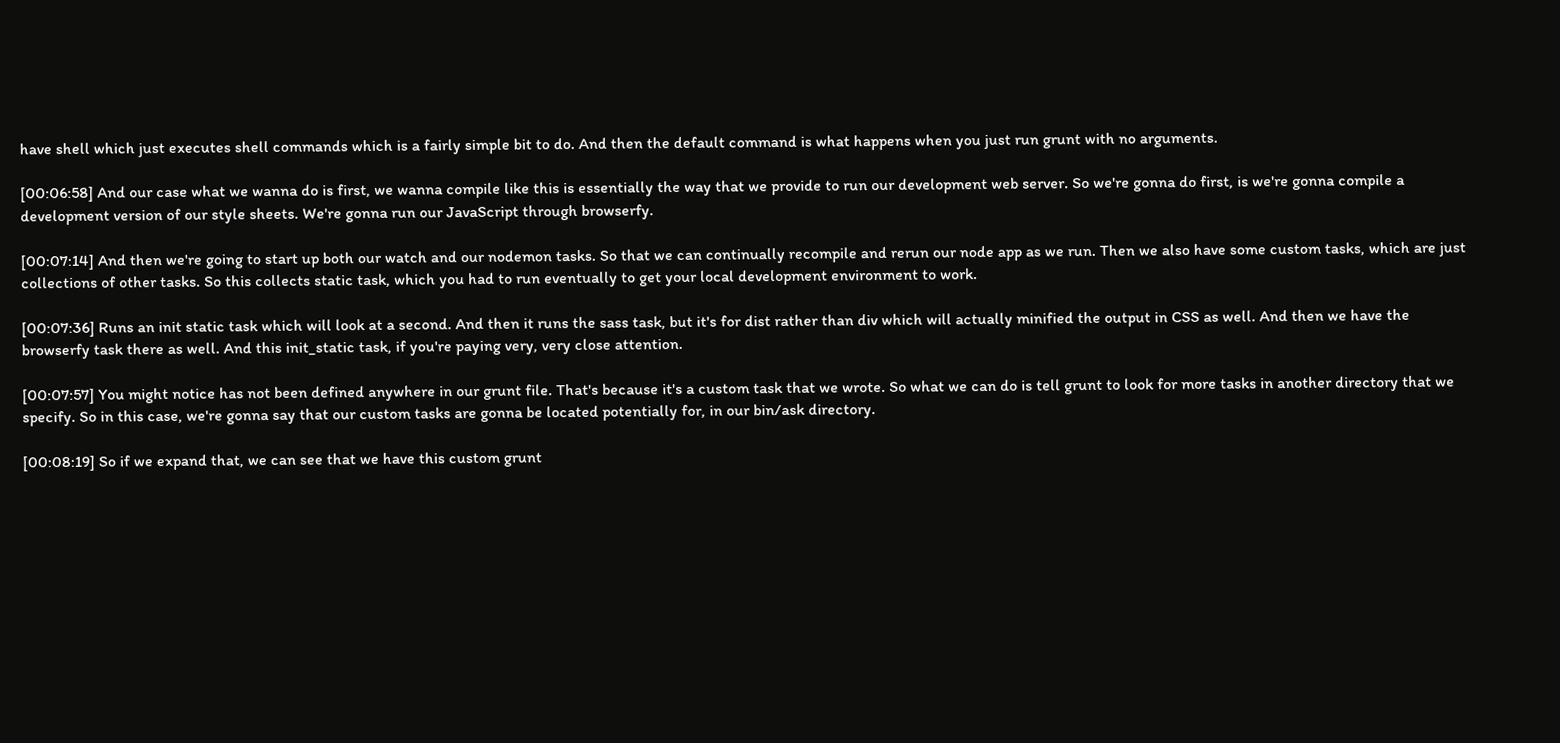have shell which just executes shell commands which is a fairly simple bit to do. And then the default command is what happens when you just run grunt with no arguments.

[00:06:58] And our case what we wanna do is first, we wanna compile like this is essentially the way that we provide to run our development web server. So we're gonna do first, is we're gonna compile a development version of our style sheets. We're gonna run our JavaScript through browserfy.

[00:07:14] And then we're going to start up both our watch and our nodemon tasks. So that we can continually recompile and rerun our node app as we run. Then we also have some custom tasks, which are just collections of other tasks. So this collects static task, which you had to run eventually to get your local development environment to work.

[00:07:36] Runs an init static task which will look at a second. And then it runs the sass task, but it's for dist rather than div which will actually minified the output in CSS as well. And then we have the browserfy task there as well. And this init_static task, if you're paying very, very close attention.

[00:07:57] You might notice has not been defined anywhere in our grunt file. That's because it's a custom task that we wrote. So what we can do is tell grunt to look for more tasks in another directory that we specify. So in this case, we're gonna say that our custom tasks are gonna be located potentially for, in our bin/ask directory.

[00:08:19] So if we expand that, we can see that we have this custom grunt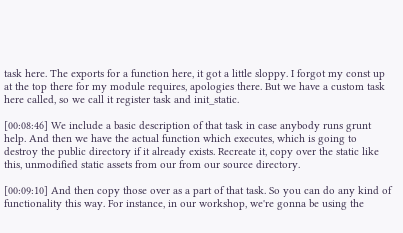task here. The exports for a function here, it got a little sloppy. I forgot my const up at the top there for my module requires, apologies there. But we have a custom task here called, so we call it register task and init_static.

[00:08:46] We include a basic description of that task in case anybody runs grunt help. And then we have the actual function which executes, which is going to destroy the public directory if it already exists. Recreate it, copy over the static like this, unmodified static assets from our from our source directory.

[00:09:10] And then copy those over as a part of that task. So you can do any kind of functionality this way. For instance, in our workshop, we're gonna be using the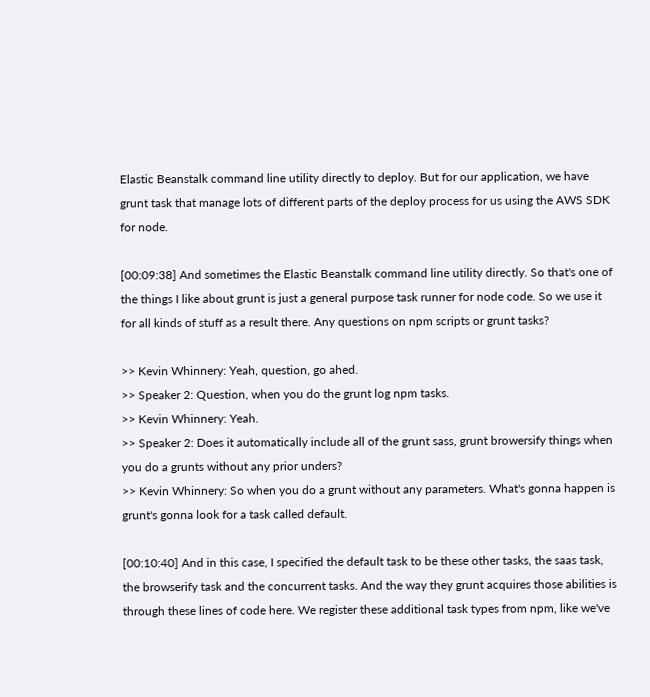Elastic Beanstalk command line utility directly to deploy. But for our application, we have grunt task that manage lots of different parts of the deploy process for us using the AWS SDK for node.

[00:09:38] And sometimes the Elastic Beanstalk command line utility directly. So that's one of the things I like about grunt is just a general purpose task runner for node code. So we use it for all kinds of stuff as a result there. Any questions on npm scripts or grunt tasks?

>> Kevin Whinnery: Yeah, question, go ahed.
>> Speaker 2: Question, when you do the grunt log npm tasks.
>> Kevin Whinnery: Yeah.
>> Speaker 2: Does it automatically include all of the grunt sass, grunt browersify things when you do a grunts without any prior unders?
>> Kevin Whinnery: So when you do a grunt without any parameters. What's gonna happen is grunt's gonna look for a task called default.

[00:10:40] And in this case, I specified the default task to be these other tasks, the saas task, the browserify task and the concurrent tasks. And the way they grunt acquires those abilities is through these lines of code here. We register these additional task types from npm, like we've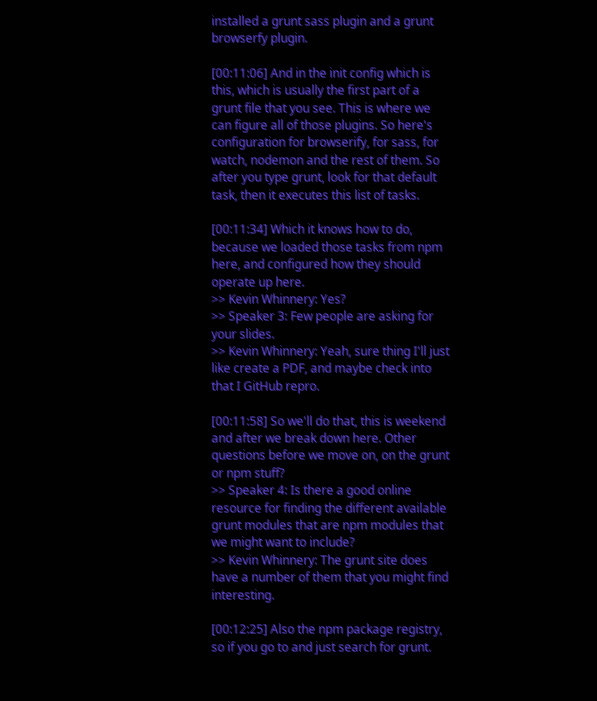installed a grunt sass plugin and a grunt browserfy plugin.

[00:11:06] And in the init config which is this, which is usually the first part of a grunt file that you see. This is where we can figure all of those plugins. So here's configuration for browserify, for sass, for watch, nodemon and the rest of them. So after you type grunt, look for that default task, then it executes this list of tasks.

[00:11:34] Which it knows how to do, because we loaded those tasks from npm here, and configured how they should operate up here.
>> Kevin Whinnery: Yes?
>> Speaker 3: Few people are asking for your slides.
>> Kevin Whinnery: Yeah, sure thing I'll just like create a PDF, and maybe check into that I GitHub repro.

[00:11:58] So we'll do that, this is weekend and after we break down here. Other questions before we move on, on the grunt or npm stuff?
>> Speaker 4: Is there a good online resource for finding the different available grunt modules that are npm modules that we might want to include?
>> Kevin Whinnery: The grunt site does have a number of them that you might find interesting.

[00:12:25] Also the npm package registry, so if you go to and just search for grunt.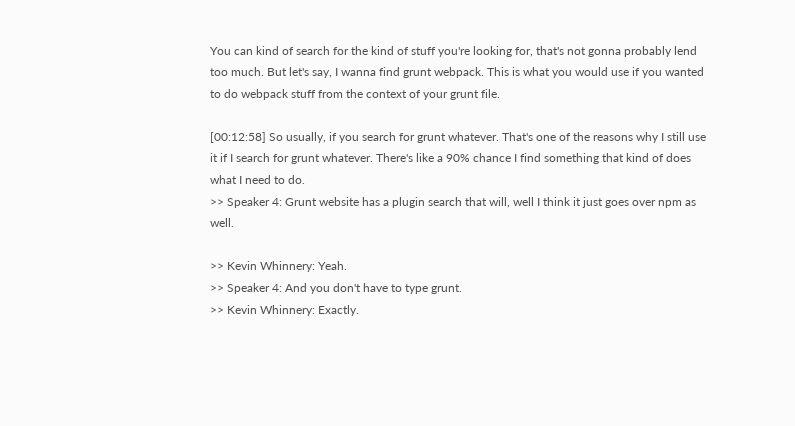You can kind of search for the kind of stuff you're looking for, that's not gonna probably lend too much. But let's say, I wanna find grunt webpack. This is what you would use if you wanted to do webpack stuff from the context of your grunt file.

[00:12:58] So usually, if you search for grunt whatever. That's one of the reasons why I still use it if I search for grunt whatever. There's like a 90% chance I find something that kind of does what I need to do.
>> Speaker 4: Grunt website has a plugin search that will, well I think it just goes over npm as well.

>> Kevin Whinnery: Yeah.
>> Speaker 4: And you don't have to type grunt.
>> Kevin Whinnery: Exactly.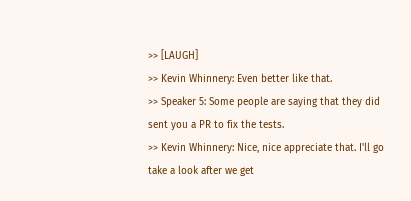>> [LAUGH]
>> Kevin Whinnery: Even better like that.
>> Speaker 5: Some people are saying that they did sent you a PR to fix the tests.
>> Kevin Whinnery: Nice, nice appreciate that. I'll go take a look after we get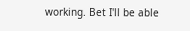working. Bet I'll be able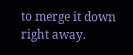to merge it down right away.